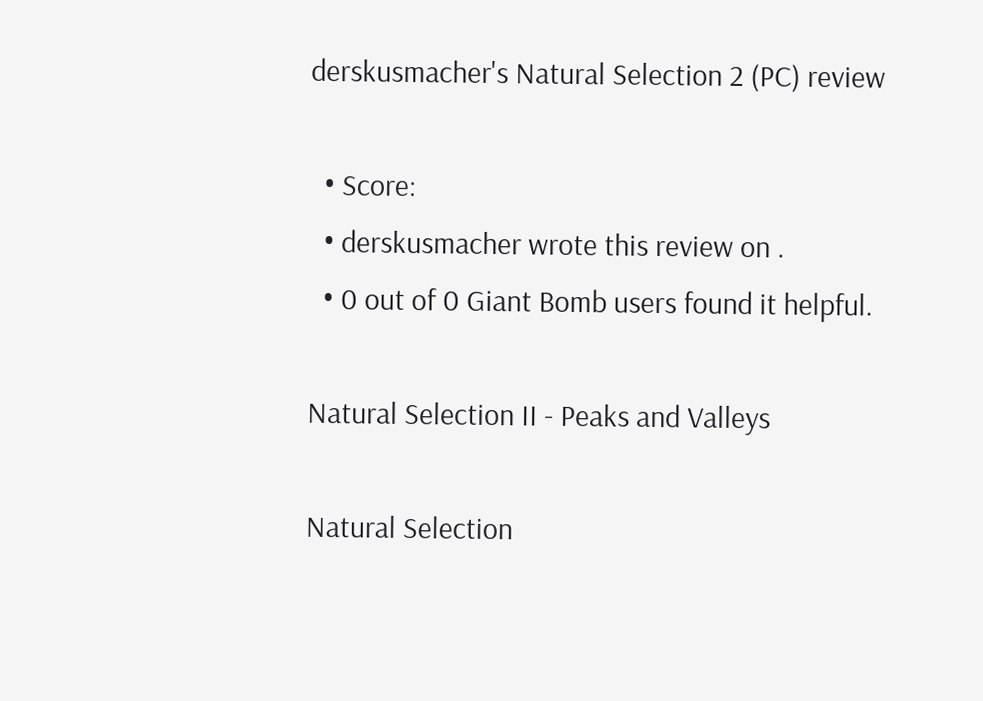derskusmacher's Natural Selection 2 (PC) review

  • Score:
  • derskusmacher wrote this review on .
  • 0 out of 0 Giant Bomb users found it helpful.

Natural Selection II - Peaks and Valleys

Natural Selection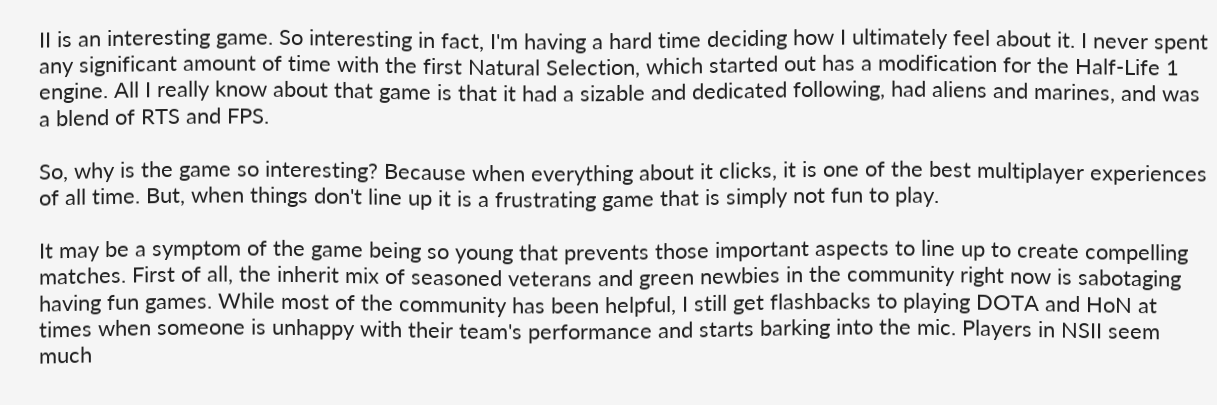II is an interesting game. So interesting in fact, I'm having a hard time deciding how I ultimately feel about it. I never spent any significant amount of time with the first Natural Selection, which started out has a modification for the Half-Life 1 engine. All I really know about that game is that it had a sizable and dedicated following, had aliens and marines, and was a blend of RTS and FPS.

So, why is the game so interesting? Because when everything about it clicks, it is one of the best multiplayer experiences of all time. But, when things don't line up it is a frustrating game that is simply not fun to play.

It may be a symptom of the game being so young that prevents those important aspects to line up to create compelling matches. First of all, the inherit mix of seasoned veterans and green newbies in the community right now is sabotaging having fun games. While most of the community has been helpful, I still get flashbacks to playing DOTA and HoN at times when someone is unhappy with their team's performance and starts barking into the mic. Players in NSII seem much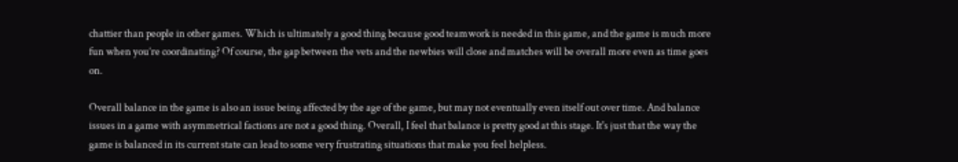chattier than people in other games. Which is ultimately a good thing because good teamwork is needed in this game, and the game is much more fun when you’re coordinating? Of course, the gap between the vets and the newbies will close and matches will be overall more even as time goes on.

Overall balance in the game is also an issue being affected by the age of the game, but may not eventually even itself out over time. And balance issues in a game with asymmetrical factions are not a good thing. Overall, I feel that balance is pretty good at this stage. It's just that the way the game is balanced in its current state can lead to some very frustrating situations that make you feel helpless.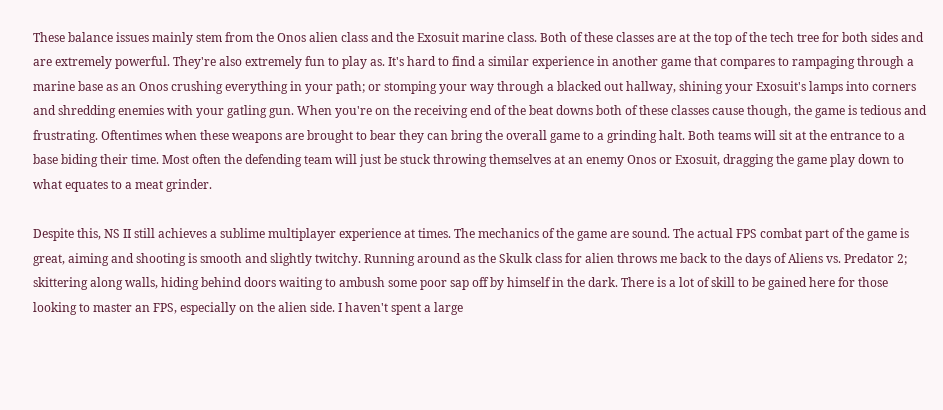These balance issues mainly stem from the Onos alien class and the Exosuit marine class. Both of these classes are at the top of the tech tree for both sides and are extremely powerful. They're also extremely fun to play as. It's hard to find a similar experience in another game that compares to rampaging through a marine base as an Onos crushing everything in your path; or stomping your way through a blacked out hallway, shining your Exosuit's lamps into corners and shredding enemies with your gatling gun. When you're on the receiving end of the beat downs both of these classes cause though, the game is tedious and frustrating. Oftentimes when these weapons are brought to bear they can bring the overall game to a grinding halt. Both teams will sit at the entrance to a base biding their time. Most often the defending team will just be stuck throwing themselves at an enemy Onos or Exosuit, dragging the game play down to what equates to a meat grinder.

Despite this, NS II still achieves a sublime multiplayer experience at times. The mechanics of the game are sound. The actual FPS combat part of the game is great, aiming and shooting is smooth and slightly twitchy. Running around as the Skulk class for alien throws me back to the days of Aliens vs. Predator 2; skittering along walls, hiding behind doors waiting to ambush some poor sap off by himself in the dark. There is a lot of skill to be gained here for those looking to master an FPS, especially on the alien side. I haven't spent a large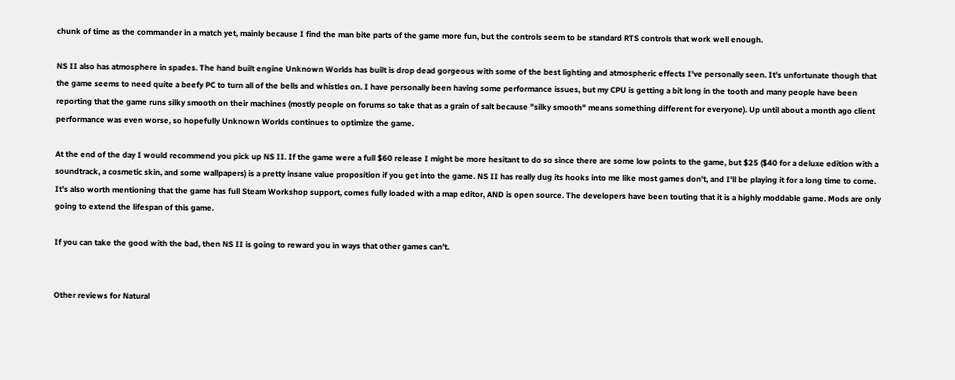chunk of time as the commander in a match yet, mainly because I find the man bite parts of the game more fun, but the controls seem to be standard RTS controls that work well enough.

NS II also has atmosphere in spades. The hand built engine Unknown Worlds has built is drop dead gorgeous with some of the best lighting and atmospheric effects I've personally seen. It's unfortunate though that the game seems to need quite a beefy PC to turn all of the bells and whistles on. I have personally been having some performance issues, but my CPU is getting a bit long in the tooth and many people have been reporting that the game runs silky smooth on their machines (mostly people on forums so take that as a grain of salt because "silky smooth" means something different for everyone). Up until about a month ago client performance was even worse, so hopefully Unknown Worlds continues to optimize the game.

At the end of the day I would recommend you pick up NS II. If the game were a full $60 release I might be more hesitant to do so since there are some low points to the game, but $25 ($40 for a deluxe edition with a soundtrack, a cosmetic skin, and some wallpapers) is a pretty insane value proposition if you get into the game. NS II has really dug its hooks into me like most games don't, and I'll be playing it for a long time to come. It's also worth mentioning that the game has full Steam Workshop support, comes fully loaded with a map editor, AND is open source. The developers have been touting that it is a highly moddable game. Mods are only going to extend the lifespan of this game.

If you can take the good with the bad, then NS II is going to reward you in ways that other games can't.


Other reviews for Natural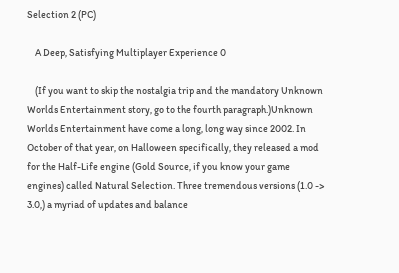Selection 2 (PC)

    A Deep, Satisfying Multiplayer Experience 0

    (If you want to skip the nostalgia trip and the mandatory Unknown Worlds Entertainment story, go to the fourth paragraph.)Unknown Worlds Entertainment have come a long, long way since 2002. In October of that year, on Halloween specifically, they released a mod for the Half-Life engine (Gold Source, if you know your game engines) called Natural Selection. Three tremendous versions (1.0 -> 3.0,) a myriad of updates and balance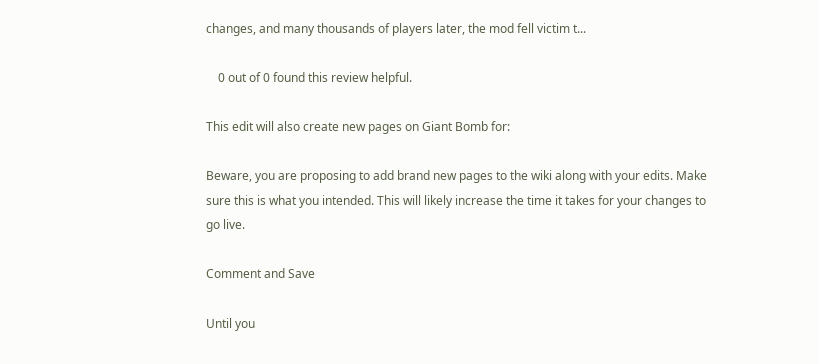changes, and many thousands of players later, the mod fell victim t...

    0 out of 0 found this review helpful.

This edit will also create new pages on Giant Bomb for:

Beware, you are proposing to add brand new pages to the wiki along with your edits. Make sure this is what you intended. This will likely increase the time it takes for your changes to go live.

Comment and Save

Until you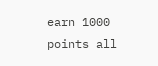earn 1000 points all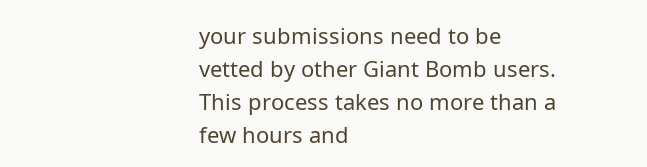your submissions need to be vetted by other Giant Bomb users. This process takes no more than a few hours and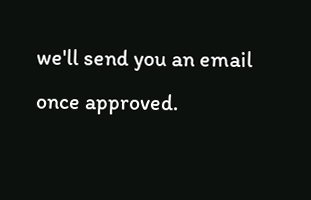we'll send you an email once approved.